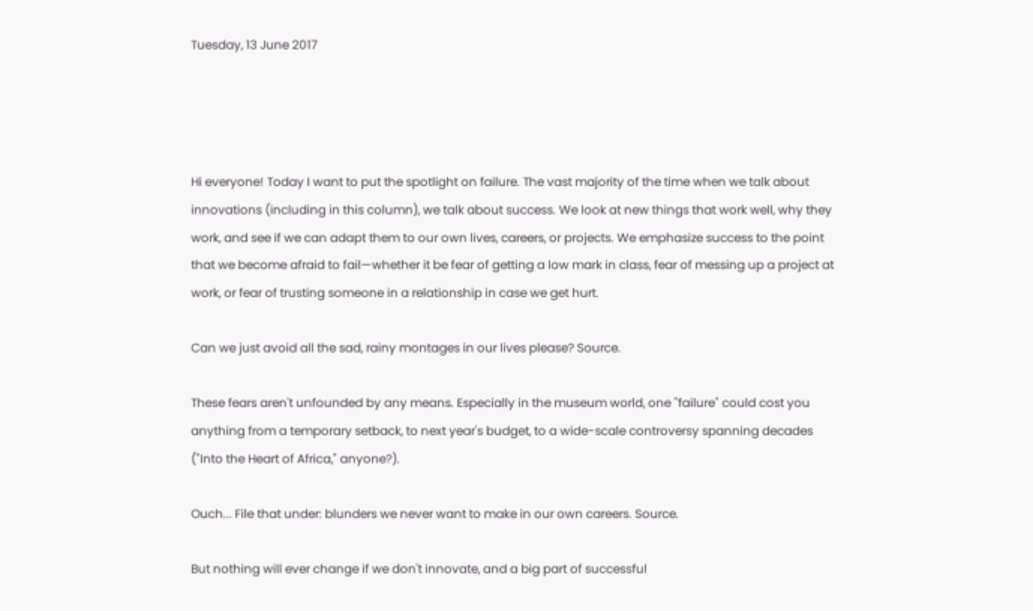Tuesday, 13 June 2017




Hi everyone! Today I want to put the spotlight on failure. The vast majority of the time when we talk about innovations (including in this column), we talk about success. We look at new things that work well, why they work, and see if we can adapt them to our own lives, careers, or projects. We emphasize success to the point that we become afraid to fail—whether it be fear of getting a low mark in class, fear of messing up a project at work, or fear of trusting someone in a relationship in case we get hurt.

Can we just avoid all the sad, rainy montages in our lives please? Source.

These fears aren't unfounded by any means. Especially in the museum world, one "failure" could cost you anything from a temporary setback, to next year's budget, to a wide-scale controversy spanning decades ("Into the Heart of Africa," anyone?).

Ouch... File that under: blunders we never want to make in our own careers. Source.

But nothing will ever change if we don't innovate, and a big part of successful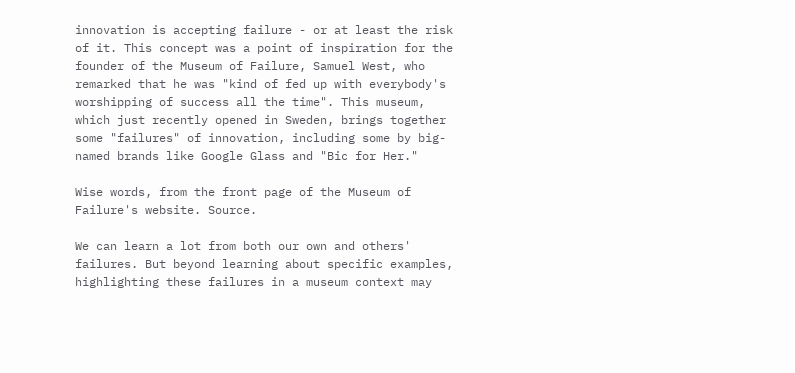innovation is accepting failure - or at least the risk of it. This concept was a point of inspiration for the founder of the Museum of Failure, Samuel West, who remarked that he was "kind of fed up with everybody's worshipping of success all the time". This museum, which just recently opened in Sweden, brings together some "failures" of innovation, including some by big-named brands like Google Glass and "Bic for Her."

Wise words, from the front page of the Museum of Failure's website. Source.

We can learn a lot from both our own and others' failures. But beyond learning about specific examples, highlighting these failures in a museum context may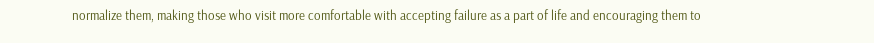normalize them, making those who visit more comfortable with accepting failure as a part of life and encouraging them to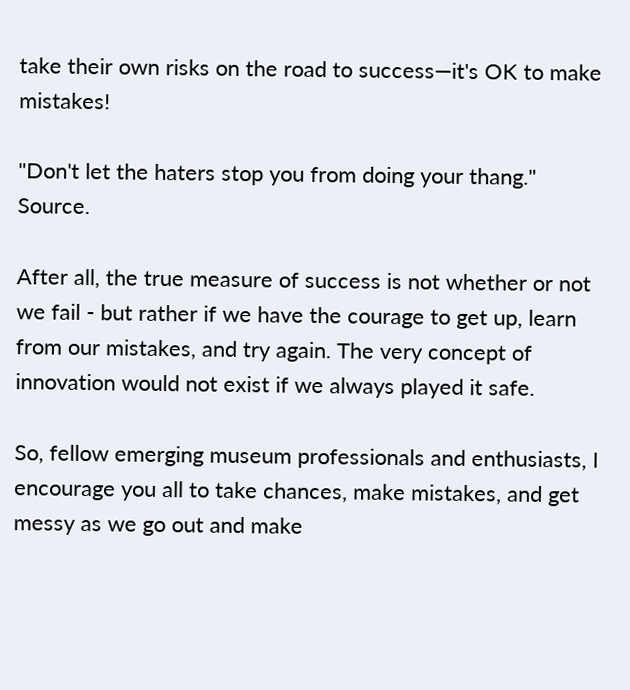take their own risks on the road to success—it's OK to make mistakes!

"Don't let the haters stop you from doing your thang." Source.

After all, the true measure of success is not whether or not we fail - but rather if we have the courage to get up, learn from our mistakes, and try again. The very concept of innovation would not exist if we always played it safe.

So, fellow emerging museum professionals and enthusiasts, I encourage you all to take chances, make mistakes, and get messy as we go out and make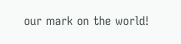our mark on the world!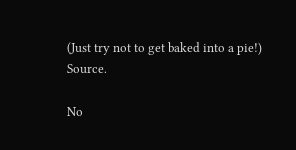(Just try not to get baked into a pie!) Source.

No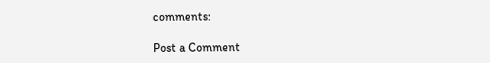comments:

Post a Comment